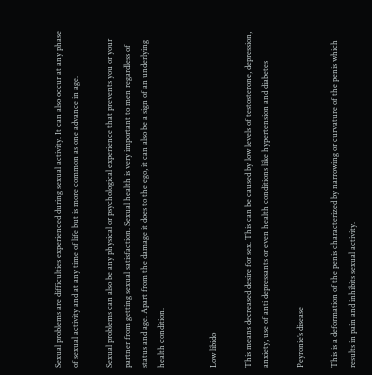Sexual problems are difficulties experienced during sexual activity. It can also occur at any phase of sexual activity and at any time of life but is more common as one advance in age.

Sexual problems can also be any physical or psychological experience that prevents you or your partner from getting sexual satisfaction. Sexual health is very important to men regardless of status and age. Apart from the damage it does to the ego, it can also be a sign of an underlying health condition.


Low libido

This means decreased desire for sex. This can be caused by low levels of testosterone, depression, anxiety, use of anti depressants or even health conditions like hypertension and diabetes

Peyronie’s disease

This is a deformation of the penis characterized by narrowing or curvature of the penis which results in pain and inhibits sexual activity.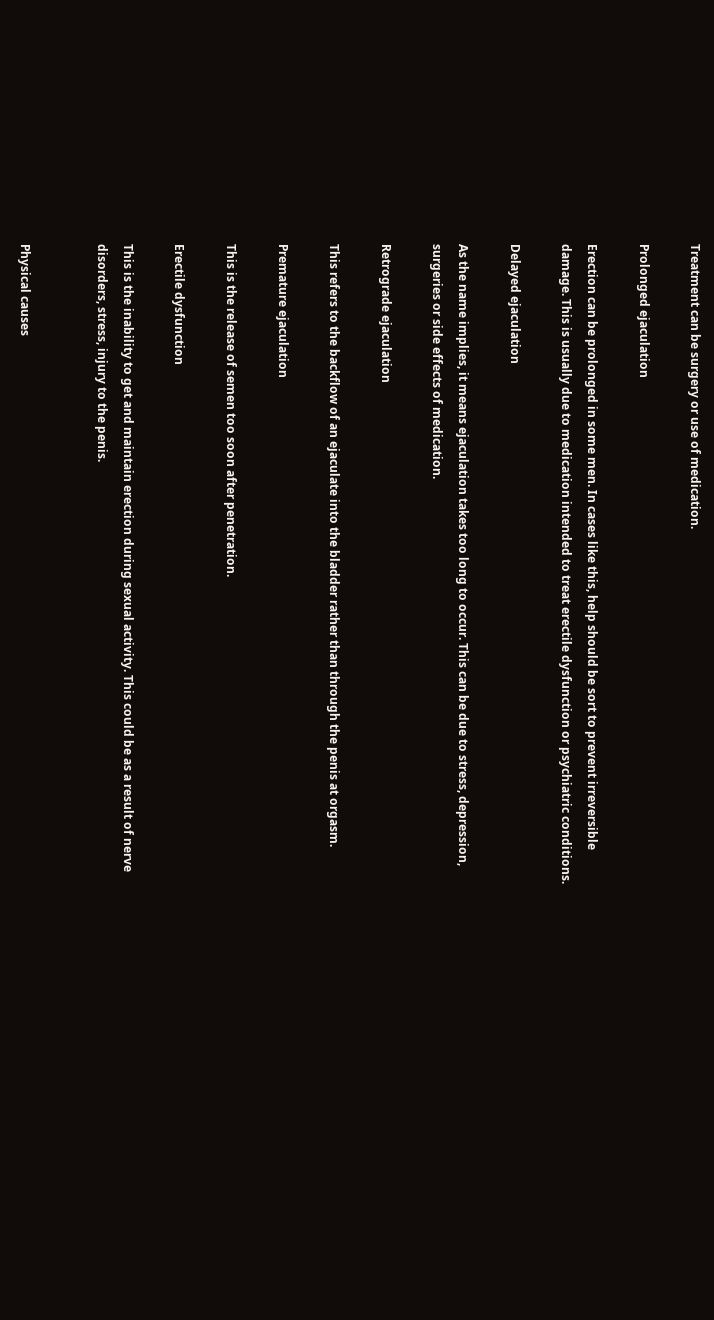Treatment can be surgery or use of medication.

Prolonged ejaculation

Erection can be prolonged in some men. In cases like this, help should be sort to prevent irreversible damage. This is usually due to medication intended to treat erectile dysfunction or psychiatric conditions.

Delayed ejaculation

As the name implies, it means ejaculation takes too long to occur. This can be due to stress, depression, surgeries or side effects of medication.

Retrograde ejaculation

This refers to the backflow of an ejaculate into the bladder rather than through the penis at orgasm.

Premature ejaculation

This is the release of semen too soon after penetration.

Erectile dysfunction

This is the inability to get and maintain erection during sexual activity. This could be as a result of nerve disorders, stress, injury to the penis.


Physical causes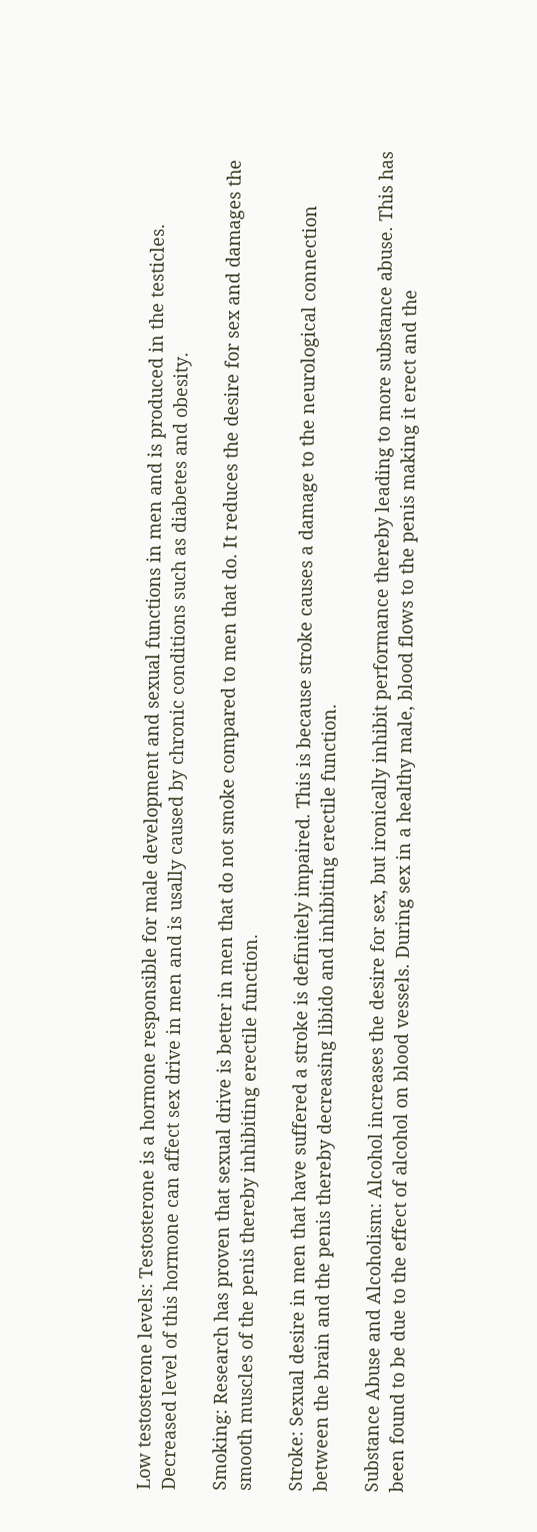Low testosterone levels: Testosterone is a hormone responsible for male development and sexual functions in men and is produced in the testicles. Decreased level of this hormone can affect sex drive in men and is usally caused by chronic conditions such as diabetes and obesity.

Smoking: Research has proven that sexual drive is better in men that do not smoke compared to men that do. It reduces the desire for sex and damages the smooth muscles of the penis thereby inhibiting erectile function.

Stroke: Sexual desire in men that have suffered a stroke is definitely impaired. This is because stroke causes a damage to the neurological connection between the brain and the penis thereby decreasing libido and inhibiting erectile function.

Substance Abuse and Alcoholism: Alcohol increases the desire for sex, but ironically inhibit performance thereby leading to more substance abuse. This has been found to be due to the effect of alcohol on blood vessels. During sex in a healthy male, blood flows to the penis making it erect and the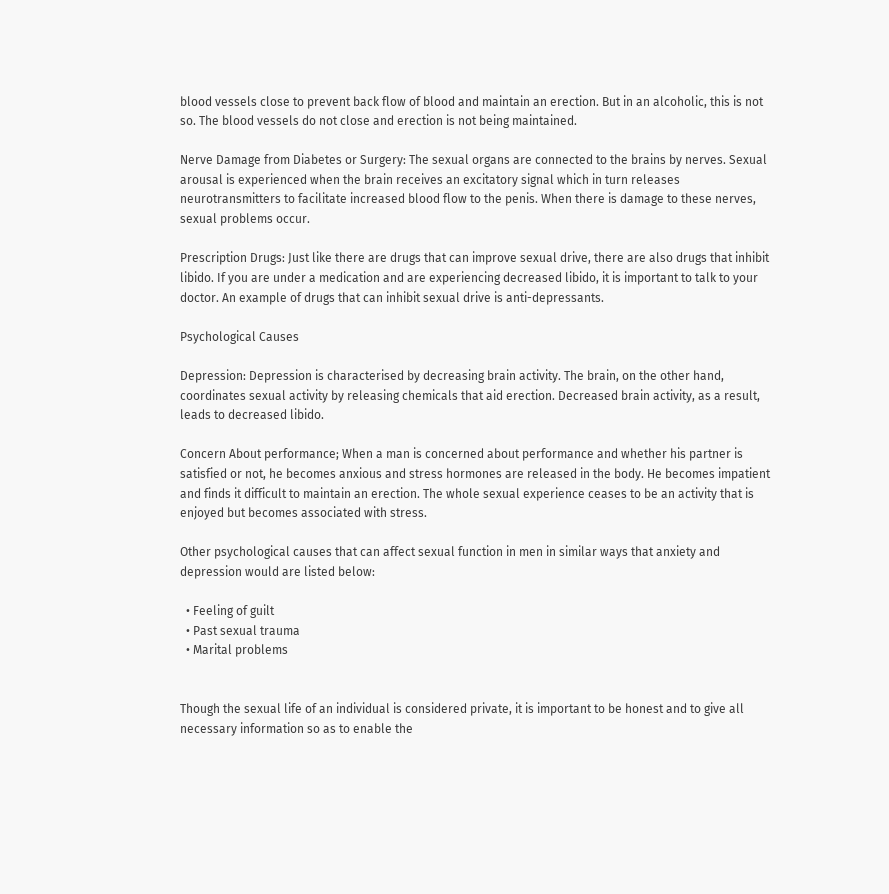blood vessels close to prevent back flow of blood and maintain an erection. But in an alcoholic, this is not so. The blood vessels do not close and erection is not being maintained.

Nerve Damage from Diabetes or Surgery: The sexual organs are connected to the brains by nerves. Sexual arousal is experienced when the brain receives an excitatory signal which in turn releases neurotransmitters to facilitate increased blood flow to the penis. When there is damage to these nerves, sexual problems occur.

Prescription Drugs: Just like there are drugs that can improve sexual drive, there are also drugs that inhibit libido. If you are under a medication and are experiencing decreased libido, it is important to talk to your doctor. An example of drugs that can inhibit sexual drive is anti-depressants.

Psychological Causes

Depression: Depression is characterised by decreasing brain activity. The brain, on the other hand, coordinates sexual activity by releasing chemicals that aid erection. Decreased brain activity, as a result, leads to decreased libido.

Concern About performance; When a man is concerned about performance and whether his partner is satisfied or not, he becomes anxious and stress hormones are released in the body. He becomes impatient and finds it difficult to maintain an erection. The whole sexual experience ceases to be an activity that is enjoyed but becomes associated with stress.

Other psychological causes that can affect sexual function in men in similar ways that anxiety and depression would are listed below:

  • Feeling of guilt
  • Past sexual trauma
  • Marital problems


Though the sexual life of an individual is considered private, it is important to be honest and to give all necessary information so as to enable the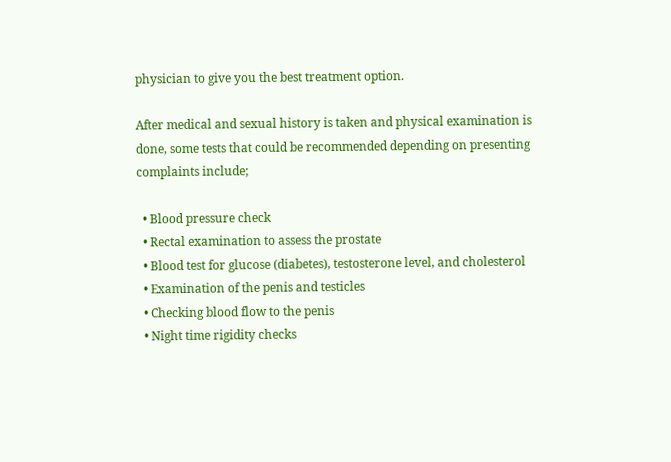physician to give you the best treatment option.

After medical and sexual history is taken and physical examination is done, some tests that could be recommended depending on presenting complaints include;

  • Blood pressure check
  • Rectal examination to assess the prostate
  • Blood test for glucose (diabetes), testosterone level, and cholesterol
  • Examination of the penis and testicles
  • Checking blood flow to the penis
  • Night time rigidity checks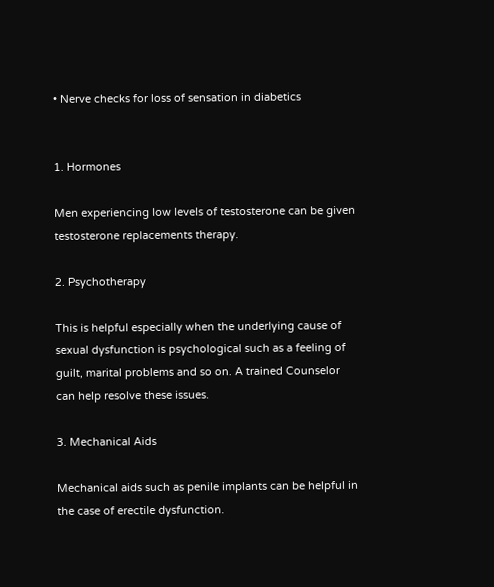• Nerve checks for loss of sensation in diabetics


1. Hormones

Men experiencing low levels of testosterone can be given testosterone replacements therapy.

2. Psychotherapy

This is helpful especially when the underlying cause of sexual dysfunction is psychological such as a feeling of guilt, marital problems and so on. A trained Counselor can help resolve these issues.

3. Mechanical Aids

Mechanical aids such as penile implants can be helpful in the case of erectile dysfunction.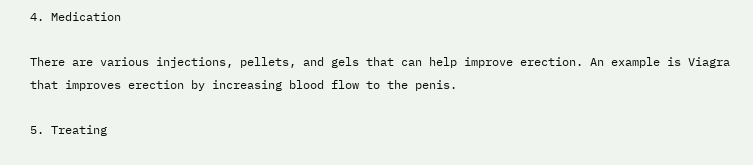4. Medication

There are various injections, pellets, and gels that can help improve erection. An example is Viagra that improves erection by increasing blood flow to the penis.

5. Treating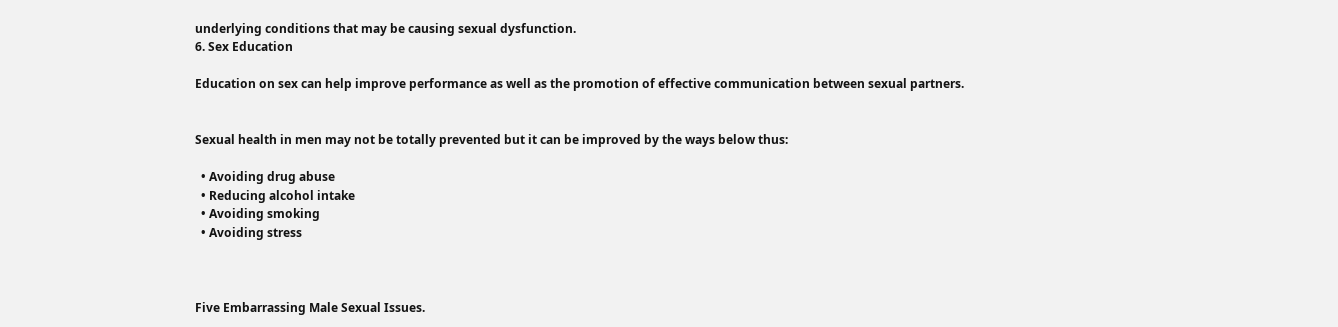underlying conditions that may be causing sexual dysfunction.
6. Sex Education

Education on sex can help improve performance as well as the promotion of effective communication between sexual partners.


Sexual health in men may not be totally prevented but it can be improved by the ways below thus:

  • Avoiding drug abuse
  • Reducing alcohol intake
  • Avoiding smoking
  • Avoiding stress



Five Embarrassing Male Sexual Issues.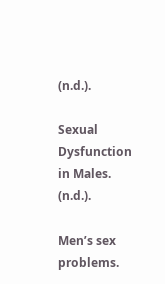(n.d.).

Sexual Dysfunction in Males. (n.d.).

Men’s sex problems.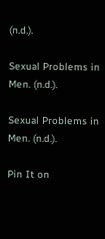(n.d.).

Sexual Problems in Men. (n.d.).

Sexual Problems in Men. (n.d.).

Pin It on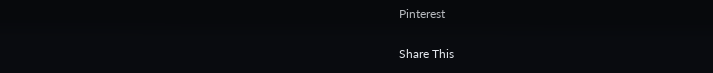Pinterest

Share This